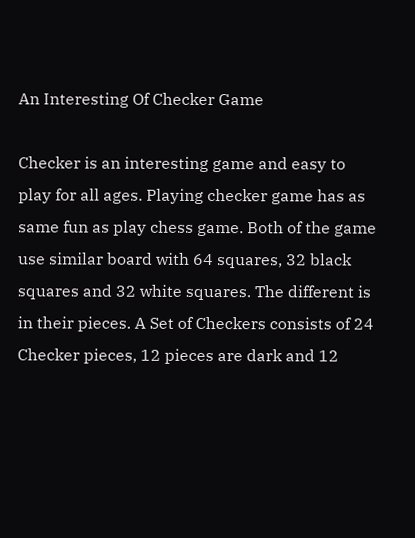An Interesting Of Checker Game

Checker is an interesting game and easy to play for all ages. Playing checker game has as same fun as play chess game. Both of the game use similar board with 64 squares, 32 black squares and 32 white squares. The different is in their pieces. A Set of Checkers consists of 24 Checker pieces, 12 pieces are dark and 12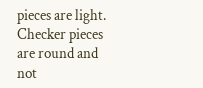pieces are light. Checker pieces are round and not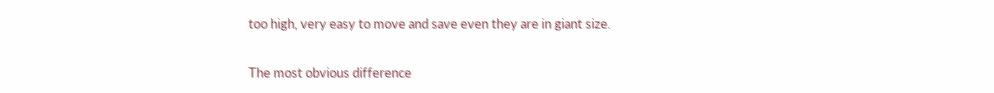too high, very easy to move and save even they are in giant size.

The most obvious difference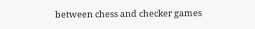between chess and checker games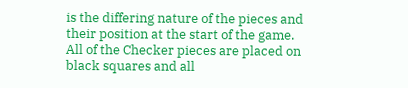is the differing nature of the pieces and their position at the start of the game. All of the Checker pieces are placed on black squares and all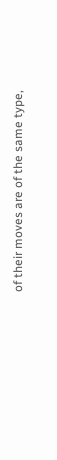of their moves are of the same type,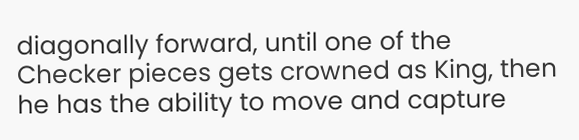diagonally forward, until one of the Checker pieces gets crowned as King, then he has the ability to move and capture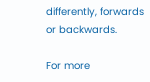differently, forwards or backwards.

For more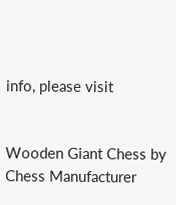info, please visit


Wooden Giant Chess by Chess Manufacturer